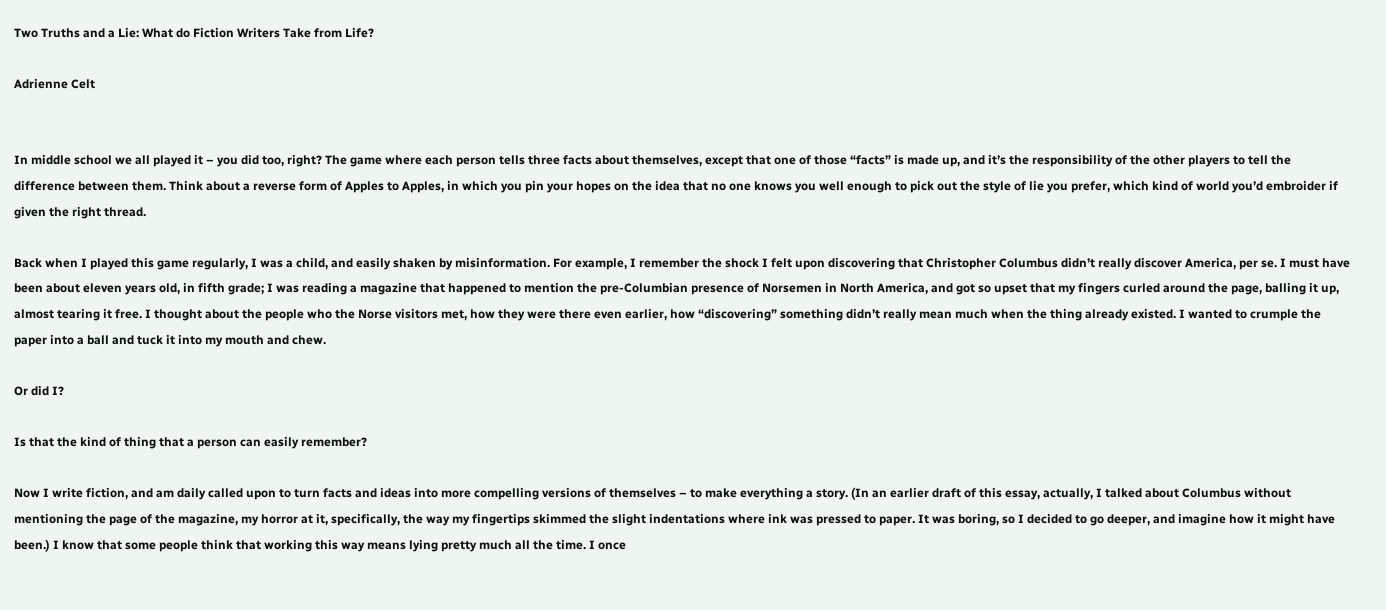Two Truths and a Lie: What do Fiction Writers Take from Life?

Adrienne Celt


In middle school we all played it – you did too, right? The game where each person tells three facts about themselves, except that one of those “facts” is made up, and it’s the responsibility of the other players to tell the difference between them. Think about a reverse form of Apples to Apples, in which you pin your hopes on the idea that no one knows you well enough to pick out the style of lie you prefer, which kind of world you’d embroider if given the right thread.

Back when I played this game regularly, I was a child, and easily shaken by misinformation. For example, I remember the shock I felt upon discovering that Christopher Columbus didn’t really discover America, per se. I must have been about eleven years old, in fifth grade; I was reading a magazine that happened to mention the pre-Columbian presence of Norsemen in North America, and got so upset that my fingers curled around the page, balling it up, almost tearing it free. I thought about the people who the Norse visitors met, how they were there even earlier, how “discovering” something didn’t really mean much when the thing already existed. I wanted to crumple the paper into a ball and tuck it into my mouth and chew.

Or did I?

Is that the kind of thing that a person can easily remember?

Now I write fiction, and am daily called upon to turn facts and ideas into more compelling versions of themselves – to make everything a story. (In an earlier draft of this essay, actually, I talked about Columbus without mentioning the page of the magazine, my horror at it, specifically, the way my fingertips skimmed the slight indentations where ink was pressed to paper. It was boring, so I decided to go deeper, and imagine how it might have been.) I know that some people think that working this way means lying pretty much all the time. I once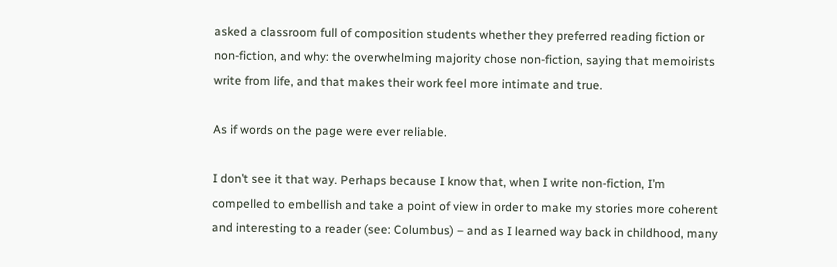asked a classroom full of composition students whether they preferred reading fiction or non-fiction, and why: the overwhelming majority chose non-fiction, saying that memoirists write from life, and that makes their work feel more intimate and true.

As if words on the page were ever reliable.

I don’t see it that way. Perhaps because I know that, when I write non-fiction, I’m compelled to embellish and take a point of view in order to make my stories more coherent and interesting to a reader (see: Columbus) – and as I learned way back in childhood, many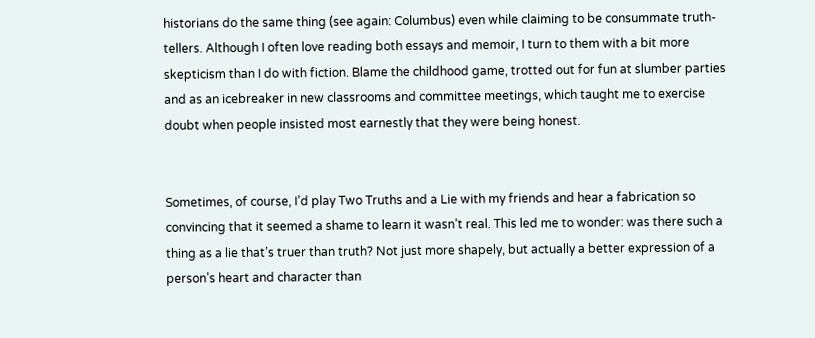historians do the same thing (see again: Columbus) even while claiming to be consummate truth-tellers. Although I often love reading both essays and memoir, I turn to them with a bit more skepticism than I do with fiction. Blame the childhood game, trotted out for fun at slumber parties and as an icebreaker in new classrooms and committee meetings, which taught me to exercise doubt when people insisted most earnestly that they were being honest.


Sometimes, of course, I’d play Two Truths and a Lie with my friends and hear a fabrication so convincing that it seemed a shame to learn it wasn’t real. This led me to wonder: was there such a thing as a lie that’s truer than truth? Not just more shapely, but actually a better expression of a person’s heart and character than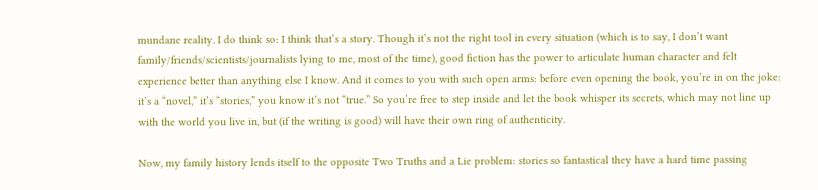mundane reality. I do think so: I think that’s a story. Though it’s not the right tool in every situation (which is to say, I don’t want family/friends/scientists/journalists lying to me, most of the time), good fiction has the power to articulate human character and felt experience better than anything else I know. And it comes to you with such open arms: before even opening the book, you’re in on the joke: it’s a “novel,” it’s “stories,” you know it’s not “true.” So you’re free to step inside and let the book whisper its secrets, which may not line up with the world you live in, but (if the writing is good) will have their own ring of authenticity.

Now, my family history lends itself to the opposite Two Truths and a Lie problem: stories so fantastical they have a hard time passing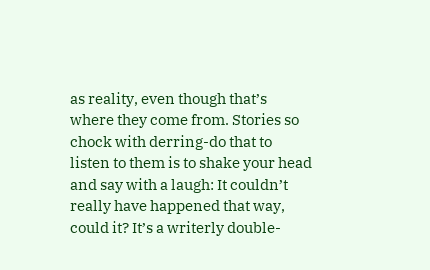as reality, even though that’s where they come from. Stories so chock with derring-do that to listen to them is to shake your head and say with a laugh: It couldn’t really have happened that way, could it? It’s a writerly double-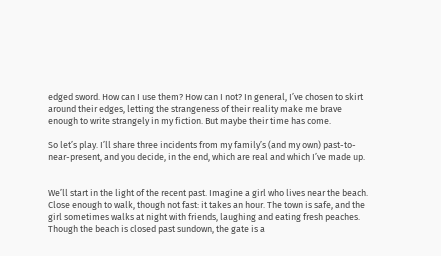edged sword. How can I use them? How can I not? In general, I’ve chosen to skirt around their edges, letting the strangeness of their reality make me brave enough to write strangely in my fiction. But maybe their time has come.

So let’s play. I’ll share three incidents from my family’s (and my own) past-to-near-present, and you decide, in the end, which are real and which I’ve made up.


We’ll start in the light of the recent past. Imagine a girl who lives near the beach. Close enough to walk, though not fast: it takes an hour. The town is safe, and the girl sometimes walks at night with friends, laughing and eating fresh peaches. Though the beach is closed past sundown, the gate is a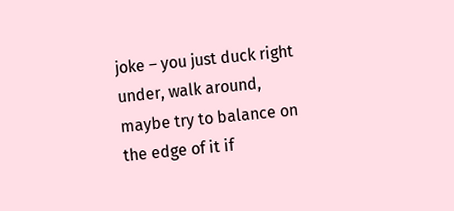joke – you just duck right under, walk around, maybe try to balance on the edge of it if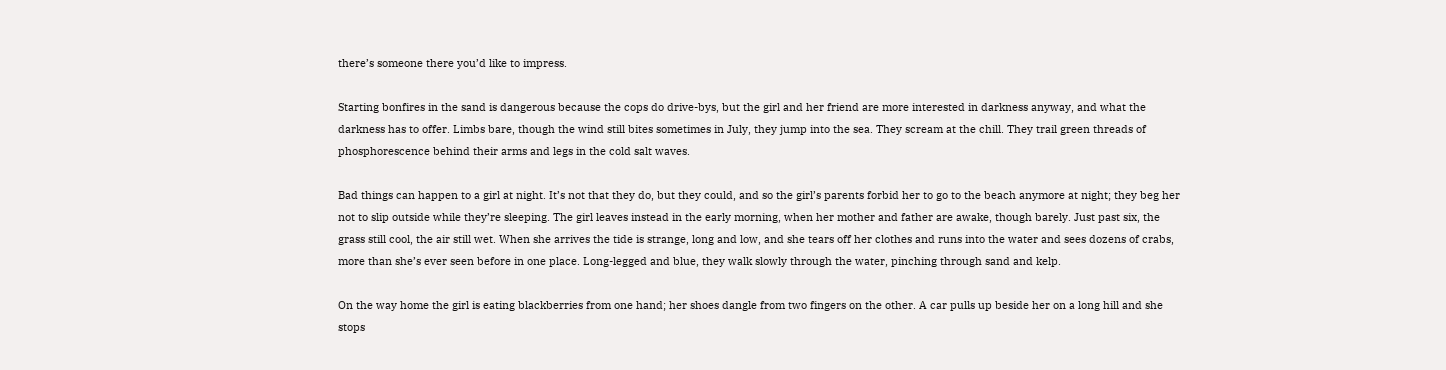there’s someone there you’d like to impress.

Starting bonfires in the sand is dangerous because the cops do drive-bys, but the girl and her friend are more interested in darkness anyway, and what the darkness has to offer. Limbs bare, though the wind still bites sometimes in July, they jump into the sea. They scream at the chill. They trail green threads of phosphorescence behind their arms and legs in the cold salt waves.

Bad things can happen to a girl at night. It’s not that they do, but they could, and so the girl’s parents forbid her to go to the beach anymore at night; they beg her not to slip outside while they’re sleeping. The girl leaves instead in the early morning, when her mother and father are awake, though barely. Just past six, the grass still cool, the air still wet. When she arrives the tide is strange, long and low, and she tears off her clothes and runs into the water and sees dozens of crabs, more than she’s ever seen before in one place. Long-legged and blue, they walk slowly through the water, pinching through sand and kelp.

On the way home the girl is eating blackberries from one hand; her shoes dangle from two fingers on the other. A car pulls up beside her on a long hill and she stops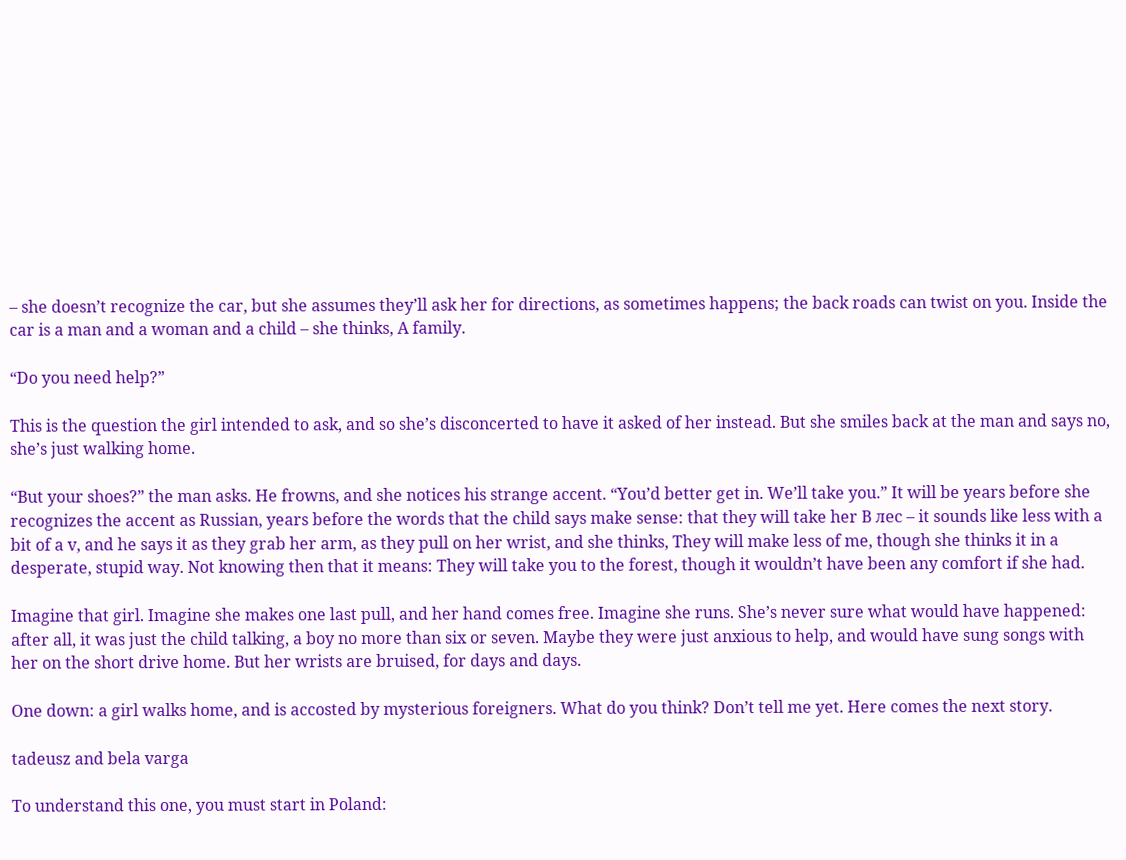– she doesn’t recognize the car, but she assumes they’ll ask her for directions, as sometimes happens; the back roads can twist on you. Inside the car is a man and a woman and a child – she thinks, A family.

“Do you need help?”

This is the question the girl intended to ask, and so she’s disconcerted to have it asked of her instead. But she smiles back at the man and says no, she’s just walking home.

“But your shoes?” the man asks. He frowns, and she notices his strange accent. “You’d better get in. We’ll take you.” It will be years before she recognizes the accent as Russian, years before the words that the child says make sense: that they will take her В лес – it sounds like less with a bit of a v, and he says it as they grab her arm, as they pull on her wrist, and she thinks, They will make less of me, though she thinks it in a desperate, stupid way. Not knowing then that it means: They will take you to the forest, though it wouldn’t have been any comfort if she had.

Imagine that girl. Imagine she makes one last pull, and her hand comes free. Imagine she runs. She’s never sure what would have happened: after all, it was just the child talking, a boy no more than six or seven. Maybe they were just anxious to help, and would have sung songs with her on the short drive home. But her wrists are bruised, for days and days.

One down: a girl walks home, and is accosted by mysterious foreigners. What do you think? Don’t tell me yet. Here comes the next story.

tadeusz and bela varga

To understand this one, you must start in Poland: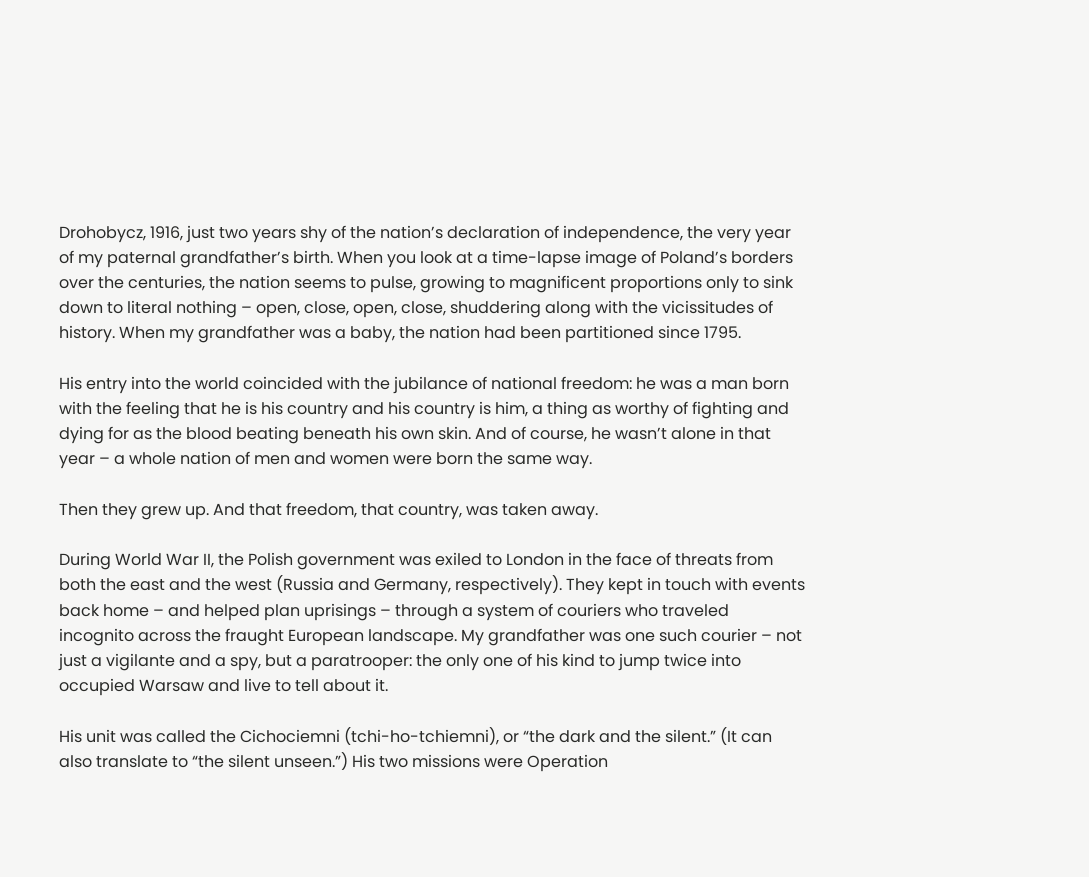Drohobycz, 1916, just two years shy of the nation’s declaration of independence, the very year of my paternal grandfather’s birth. When you look at a time-lapse image of Poland’s borders over the centuries, the nation seems to pulse, growing to magnificent proportions only to sink down to literal nothing – open, close, open, close, shuddering along with the vicissitudes of history. When my grandfather was a baby, the nation had been partitioned since 1795.

His entry into the world coincided with the jubilance of national freedom: he was a man born with the feeling that he is his country and his country is him, a thing as worthy of fighting and dying for as the blood beating beneath his own skin. And of course, he wasn’t alone in that year – a whole nation of men and women were born the same way.

Then they grew up. And that freedom, that country, was taken away.

During World War II, the Polish government was exiled to London in the face of threats from both the east and the west (Russia and Germany, respectively). They kept in touch with events back home – and helped plan uprisings – through a system of couriers who traveled incognito across the fraught European landscape. My grandfather was one such courier – not just a vigilante and a spy, but a paratrooper: the only one of his kind to jump twice into occupied Warsaw and live to tell about it.

His unit was called the Cichociemni (tchi-ho-tchiemni), or “the dark and the silent.” (It can also translate to “the silent unseen.”) His two missions were Operation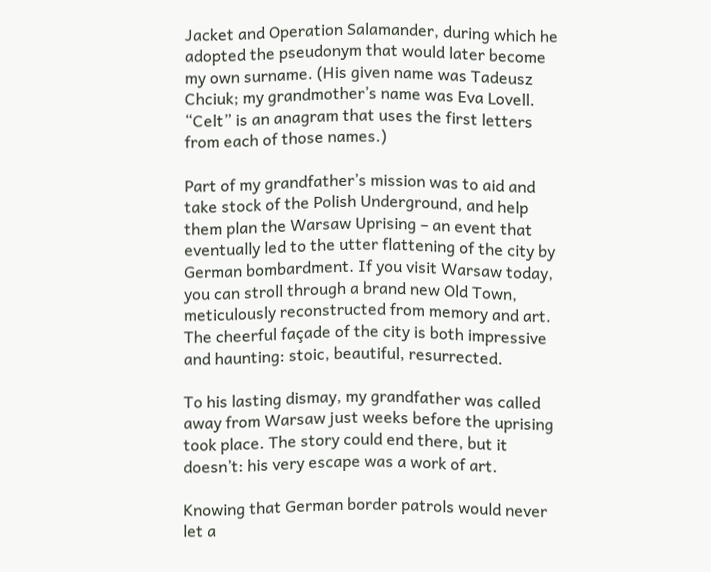Jacket and Operation Salamander, during which he adopted the pseudonym that would later become my own surname. (His given name was Tadeusz Chciuk; my grandmother’s name was Eva Lovell. “Celt” is an anagram that uses the first letters from each of those names.)

Part of my grandfather’s mission was to aid and take stock of the Polish Underground, and help them plan the Warsaw Uprising – an event that eventually led to the utter flattening of the city by German bombardment. If you visit Warsaw today, you can stroll through a brand new Old Town, meticulously reconstructed from memory and art. The cheerful façade of the city is both impressive and haunting: stoic, beautiful, resurrected.

To his lasting dismay, my grandfather was called away from Warsaw just weeks before the uprising took place. The story could end there, but it doesn’t: his very escape was a work of art.

Knowing that German border patrols would never let a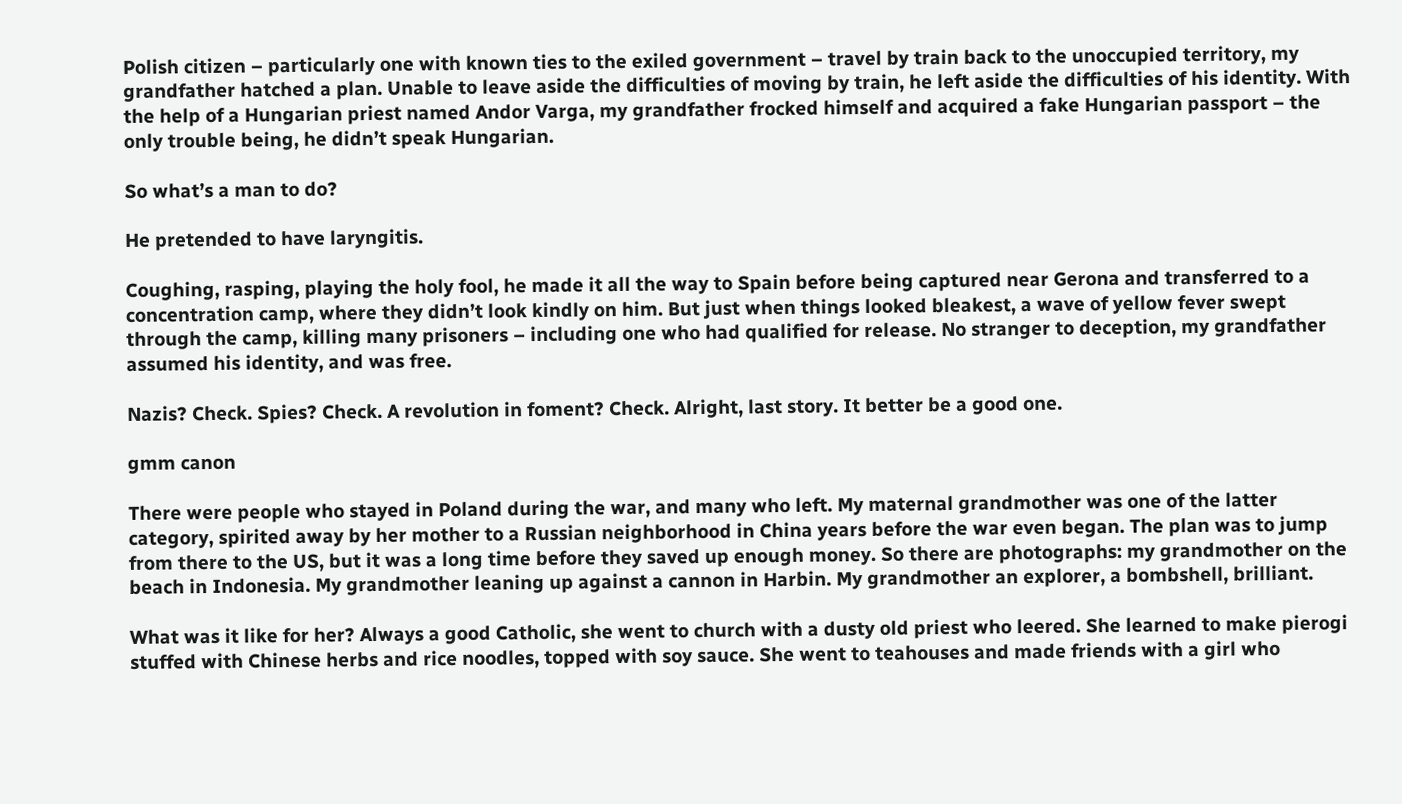Polish citizen – particularly one with known ties to the exiled government – travel by train back to the unoccupied territory, my grandfather hatched a plan. Unable to leave aside the difficulties of moving by train, he left aside the difficulties of his identity. With the help of a Hungarian priest named Andor Varga, my grandfather frocked himself and acquired a fake Hungarian passport – the only trouble being, he didn’t speak Hungarian.

So what’s a man to do?

He pretended to have laryngitis.

Coughing, rasping, playing the holy fool, he made it all the way to Spain before being captured near Gerona and transferred to a concentration camp, where they didn’t look kindly on him. But just when things looked bleakest, a wave of yellow fever swept through the camp, killing many prisoners – including one who had qualified for release. No stranger to deception, my grandfather assumed his identity, and was free.

Nazis? Check. Spies? Check. A revolution in foment? Check. Alright, last story. It better be a good one.

gmm canon

There were people who stayed in Poland during the war, and many who left. My maternal grandmother was one of the latter category, spirited away by her mother to a Russian neighborhood in China years before the war even began. The plan was to jump from there to the US, but it was a long time before they saved up enough money. So there are photographs: my grandmother on the beach in Indonesia. My grandmother leaning up against a cannon in Harbin. My grandmother an explorer, a bombshell, brilliant.

What was it like for her? Always a good Catholic, she went to church with a dusty old priest who leered. She learned to make pierogi stuffed with Chinese herbs and rice noodles, topped with soy sauce. She went to teahouses and made friends with a girl who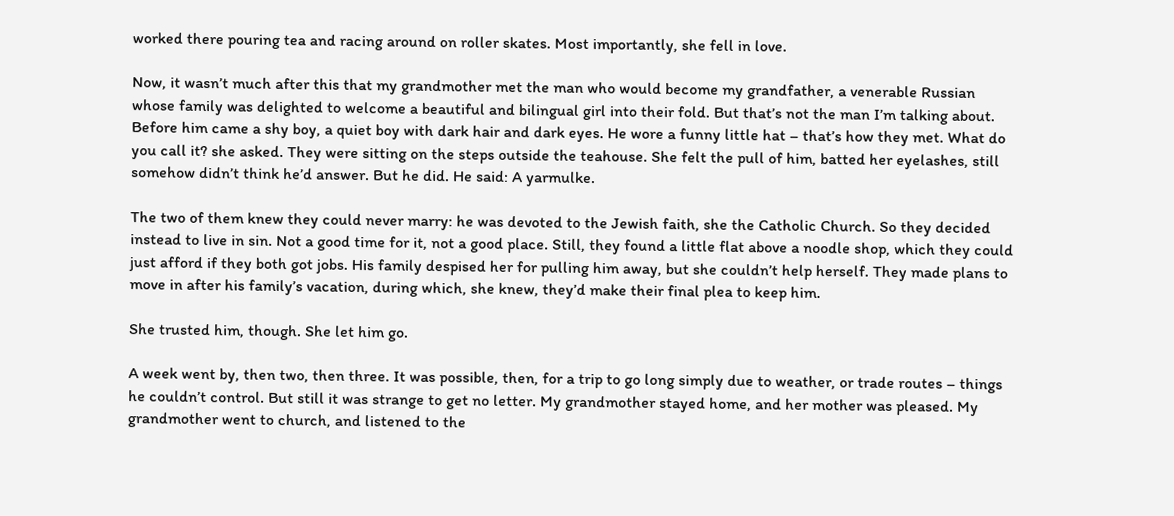worked there pouring tea and racing around on roller skates. Most importantly, she fell in love.

Now, it wasn’t much after this that my grandmother met the man who would become my grandfather, a venerable Russian whose family was delighted to welcome a beautiful and bilingual girl into their fold. But that’s not the man I’m talking about. Before him came a shy boy, a quiet boy with dark hair and dark eyes. He wore a funny little hat – that’s how they met. What do you call it? she asked. They were sitting on the steps outside the teahouse. She felt the pull of him, batted her eyelashes, still somehow didn’t think he’d answer. But he did. He said: A yarmulke.

The two of them knew they could never marry: he was devoted to the Jewish faith, she the Catholic Church. So they decided instead to live in sin. Not a good time for it, not a good place. Still, they found a little flat above a noodle shop, which they could just afford if they both got jobs. His family despised her for pulling him away, but she couldn’t help herself. They made plans to move in after his family’s vacation, during which, she knew, they’d make their final plea to keep him.

She trusted him, though. She let him go.

A week went by, then two, then three. It was possible, then, for a trip to go long simply due to weather, or trade routes – things he couldn’t control. But still it was strange to get no letter. My grandmother stayed home, and her mother was pleased. My grandmother went to church, and listened to the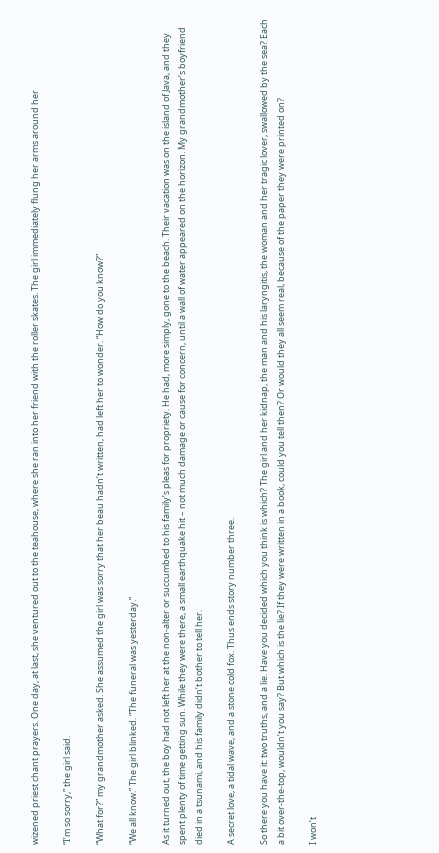wizened priest chant prayers. One day, at last, she ventured out to the teahouse, where she ran into her friend with the roller skates. The girl immediately flung her arms around her

“I’m so sorry,” the girl said.

“What for?” my grandmother asked. She assumed the girl was sorry that her beau hadn’t written, had left her to wonder. “How do you know?”

“We all know.” The girl blinked. “The funeral was yesterday.”

As it turned out, the boy had not left her at the non-alter or succumbed to his family’s pleas for propriety. He had, more simply, gone to the beach. Their vacation was on the island of Java, and they spent plenty of time getting sun. While they were there, a small earthquake hit – not much damage or cause for concern, until a wall of water appeared on the horizon. My grandmother’s boyfriend died in a tsunami, and his family didn’t bother to tell her.

A secret love, a tidal wave, and a stone cold fox. Thus ends story number three.

So there you have it: two truths, and a lie. Have you decided which you think is which? The girl and her kidnap, the man and his laryngitis, the woman and her tragic lover, swallowed by the sea? Each a bit over-the-top, wouldn’t you say? But which is the lie? If they were written in a book, could you tell then? Or would they all seem real, because of the paper they were printed on?

I won’t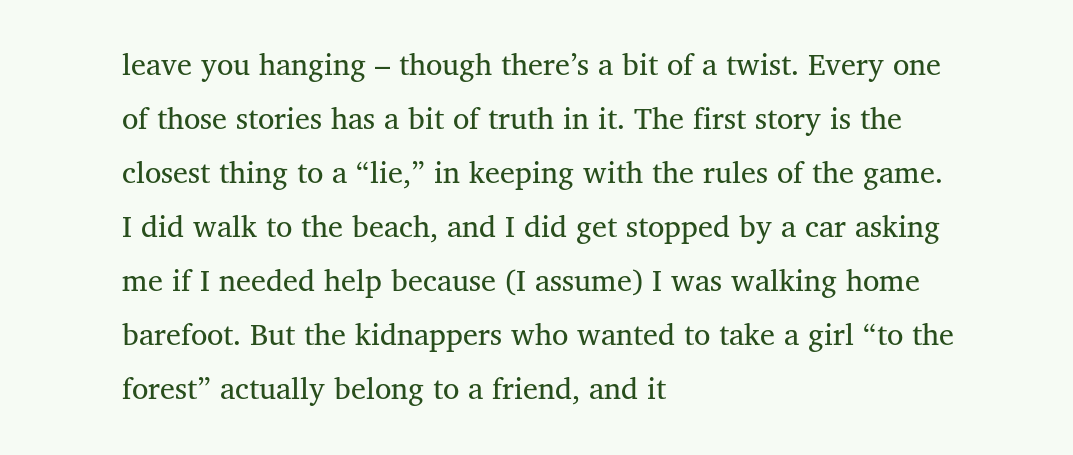leave you hanging – though there’s a bit of a twist. Every one of those stories has a bit of truth in it. The first story is the closest thing to a “lie,” in keeping with the rules of the game. I did walk to the beach, and I did get stopped by a car asking me if I needed help because (I assume) I was walking home barefoot. But the kidnappers who wanted to take a girl “to the forest” actually belong to a friend, and it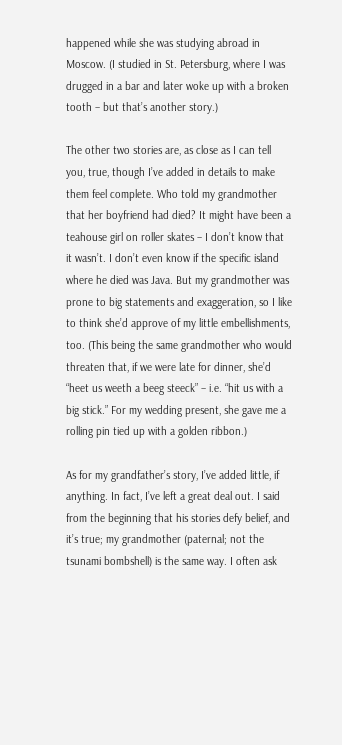happened while she was studying abroad in Moscow. (I studied in St. Petersburg, where I was drugged in a bar and later woke up with a broken tooth – but that’s another story.)

The other two stories are, as close as I can tell you, true, though I’ve added in details to make them feel complete. Who told my grandmother that her boyfriend had died? It might have been a teahouse girl on roller skates – I don’t know that it wasn’t. I don’t even know if the specific island where he died was Java. But my grandmother was prone to big statements and exaggeration, so I like to think she’d approve of my little embellishments, too. (This being the same grandmother who would threaten that, if we were late for dinner, she’d “heet us weeth a beeg steeck” – i.e. “hit us with a big stick.” For my wedding present, she gave me a rolling pin tied up with a golden ribbon.)

As for my grandfather’s story, I’ve added little, if anything. In fact, I’ve left a great deal out. I said from the beginning that his stories defy belief, and it’s true; my grandmother (paternal; not the tsunami bombshell) is the same way. I often ask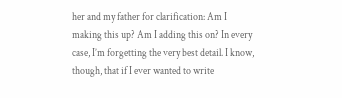her and my father for clarification: Am I making this up? Am I adding this on? In every case, I’m forgetting the very best detail. I know, though, that if I ever wanted to write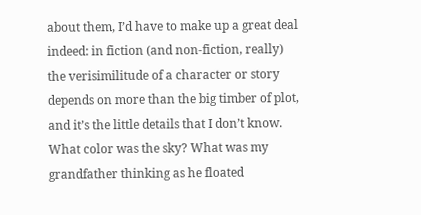about them, I’d have to make up a great deal indeed: in fiction (and non-fiction, really) the verisimilitude of a character or story depends on more than the big timber of plot, and it’s the little details that I don’t know. What color was the sky? What was my grandfather thinking as he floated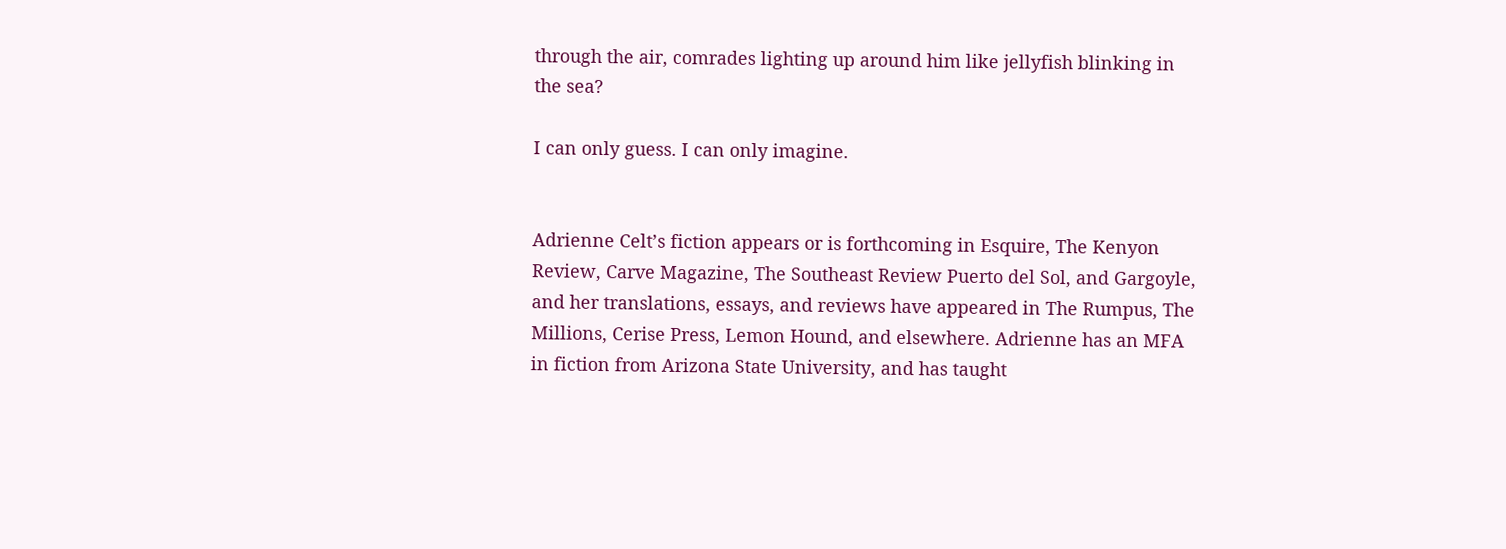through the air, comrades lighting up around him like jellyfish blinking in the sea?

I can only guess. I can only imagine.


Adrienne Celt’s fiction appears or is forthcoming in Esquire, The Kenyon Review, Carve Magazine, The Southeast Review Puerto del Sol, and Gargoyle, and her translations, essays, and reviews have appeared in The Rumpus, The Millions, Cerise Press, Lemon Hound, and elsewhere. Adrienne has an MFA in fiction from Arizona State University, and has taught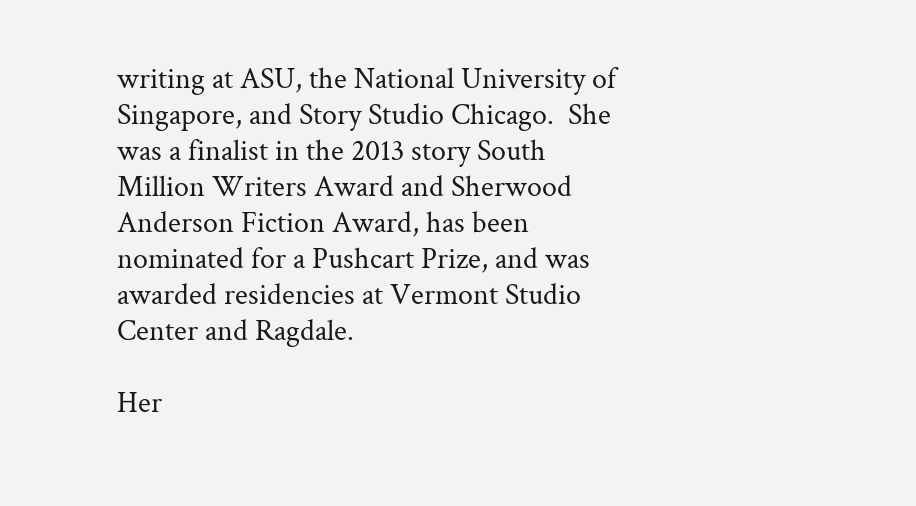writing at ASU, the National University of Singapore, and Story Studio Chicago.  She was a finalist in the 2013 story South Million Writers Award and Sherwood Anderson Fiction Award, has been nominated for a Pushcart Prize, and was awarded residencies at Vermont Studio Center and Ragdale.

Her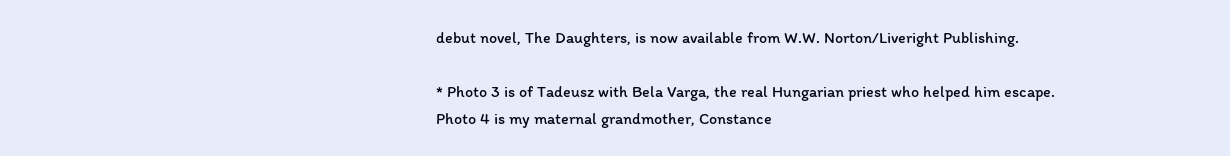debut novel, The Daughters, is now available from W.W. Norton/Liveright Publishing.

* Photo 3 is of Tadeusz with Bela Varga, the real Hungarian priest who helped him escape. Photo 4 is my maternal grandmother, Constance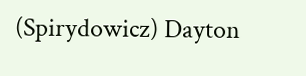(Spirydowicz) Dayton